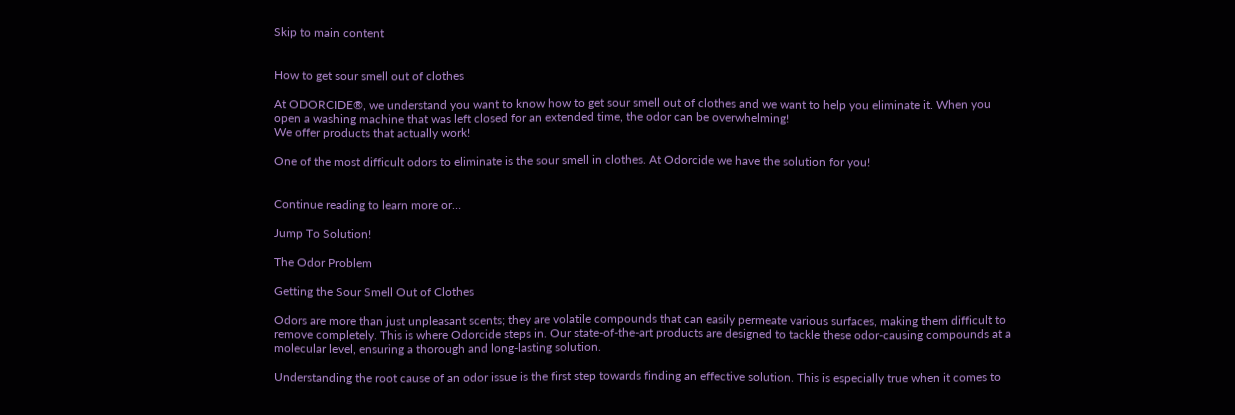Skip to main content


How to get sour smell out of clothes

At ODORCIDE®, we understand you want to know how to get sour smell out of clothes and we want to help you eliminate it. When you open a washing machine that was left closed for an extended time, the odor can be overwhelming!
We offer products that actually work!

One of the most difficult odors to eliminate is the sour smell in clothes. At Odorcide we have the solution for you!


Continue reading to learn more or…

Jump To Solution!

The Odor Problem

Getting the Sour Smell Out of Clothes

Odors are more than just unpleasant scents; they are volatile compounds that can easily permeate various surfaces, making them difficult to remove completely. This is where Odorcide steps in. Our state-of-the-art products are designed to tackle these odor-causing compounds at a molecular level, ensuring a thorough and long-lasting solution.

Understanding the root cause of an odor issue is the first step towards finding an effective solution. This is especially true when it comes to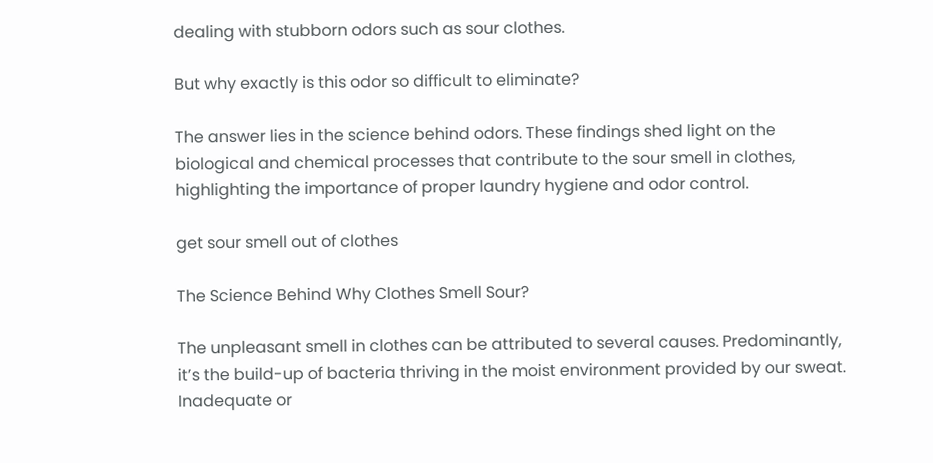dealing with stubborn odors such as sour clothes.

But why exactly is this odor so difficult to eliminate?

The answer lies in the science behind odors. These findings shed light on the biological and chemical processes that contribute to the sour smell in clothes, highlighting the importance of proper laundry hygiene and odor control.

get sour smell out of clothes

The Science Behind Why Clothes Smell Sour?

The unpleasant smell in clothes can be attributed to several causes. Predominantly, it’s the build-up of bacteria thriving in the moist environment provided by our sweat. Inadequate or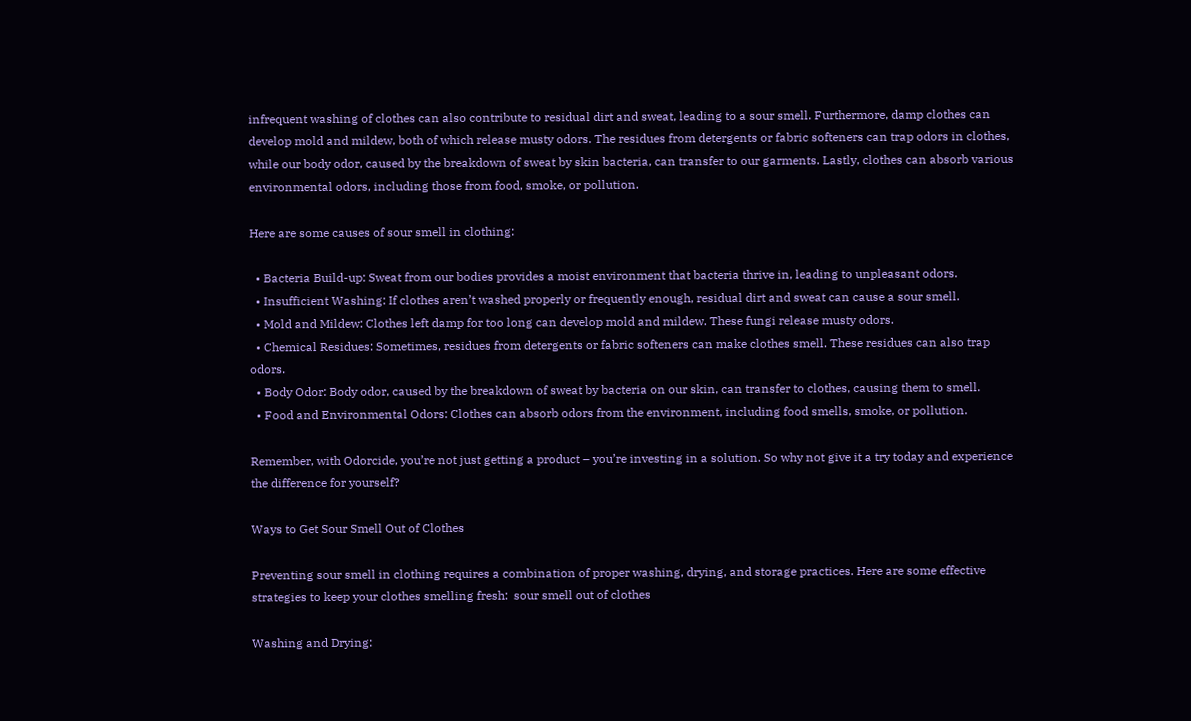infrequent washing of clothes can also contribute to residual dirt and sweat, leading to a sour smell. Furthermore, damp clothes can develop mold and mildew, both of which release musty odors. The residues from detergents or fabric softeners can trap odors in clothes, while our body odor, caused by the breakdown of sweat by skin bacteria, can transfer to our garments. Lastly, clothes can absorb various environmental odors, including those from food, smoke, or pollution.

Here are some causes of sour smell in clothing:

  • Bacteria Build-up: Sweat from our bodies provides a moist environment that bacteria thrive in, leading to unpleasant odors.
  • Insufficient Washing: If clothes aren’t washed properly or frequently enough, residual dirt and sweat can cause a sour smell.
  • Mold and Mildew: Clothes left damp for too long can develop mold and mildew. These fungi release musty odors.
  • Chemical Residues: Sometimes, residues from detergents or fabric softeners can make clothes smell. These residues can also trap odors.
  • Body Odor: Body odor, caused by the breakdown of sweat by bacteria on our skin, can transfer to clothes, causing them to smell.
  • Food and Environmental Odors: Clothes can absorb odors from the environment, including food smells, smoke, or pollution.

Remember, with Odorcide, you’re not just getting a product – you’re investing in a solution. So why not give it a try today and experience the difference for yourself?

Ways to Get Sour Smell Out of Clothes

Preventing sour smell in clothing requires a combination of proper washing, drying, and storage practices. Here are some effective strategies to keep your clothes smelling fresh:  sour smell out of clothes

Washing and Drying: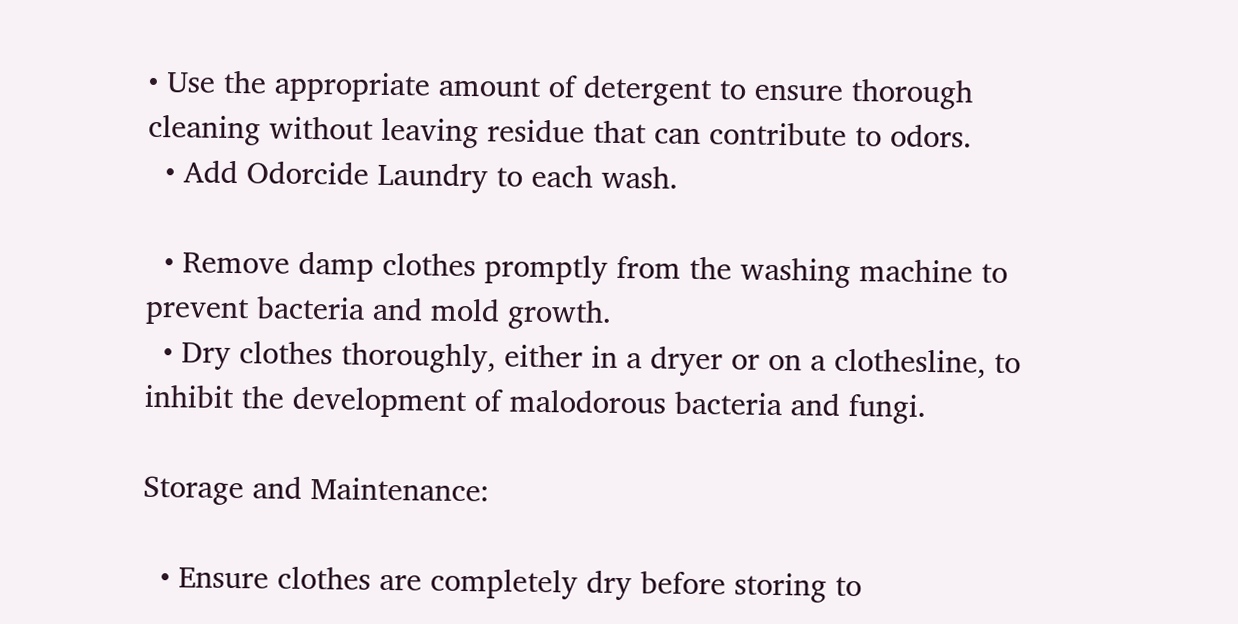• Use the appropriate amount of detergent to ensure thorough cleaning without leaving residue that can contribute to odors.
  • Add Odorcide Laundry to each wash.

  • Remove damp clothes promptly from the washing machine to prevent bacteria and mold growth.
  • Dry clothes thoroughly, either in a dryer or on a clothesline, to inhibit the development of malodorous bacteria and fungi.

Storage and Maintenance:

  • Ensure clothes are completely dry before storing to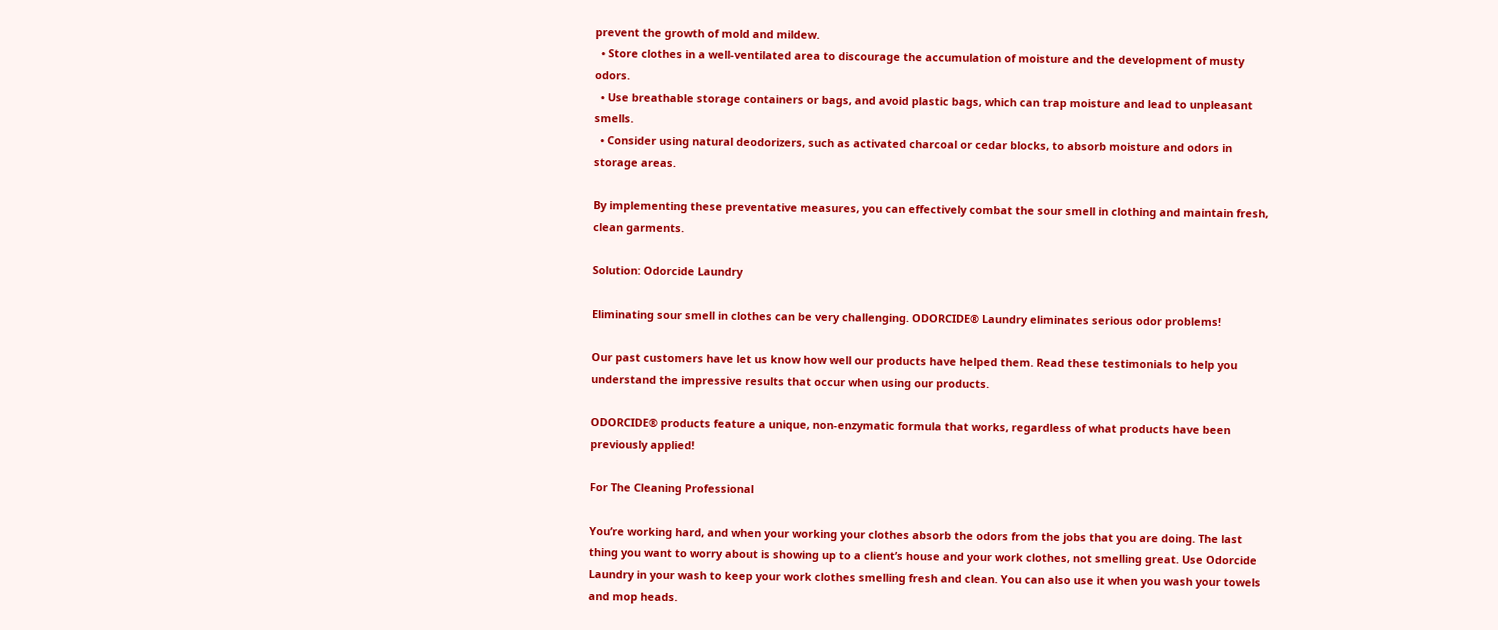prevent the growth of mold and mildew.
  • Store clothes in a well-ventilated area to discourage the accumulation of moisture and the development of musty odors.
  • Use breathable storage containers or bags, and avoid plastic bags, which can trap moisture and lead to unpleasant smells.
  • Consider using natural deodorizers, such as activated charcoal or cedar blocks, to absorb moisture and odors in storage areas.

By implementing these preventative measures, you can effectively combat the sour smell in clothing and maintain fresh, clean garments.

Solution: Odorcide Laundry

Eliminating sour smell in clothes can be very challenging. ODORCIDE® Laundry eliminates serious odor problems!

Our past customers have let us know how well our products have helped them. Read these testimonials to help you understand the impressive results that occur when using our products.

ODORCIDE® products feature a unique, non-enzymatic formula that works, regardless of what products have been previously applied!

For The Cleaning Professional

You’re working hard, and when your working your clothes absorb the odors from the jobs that you are doing. The last thing you want to worry about is showing up to a client’s house and your work clothes, not smelling great. Use Odorcide Laundry in your wash to keep your work clothes smelling fresh and clean. You can also use it when you wash your towels and mop heads.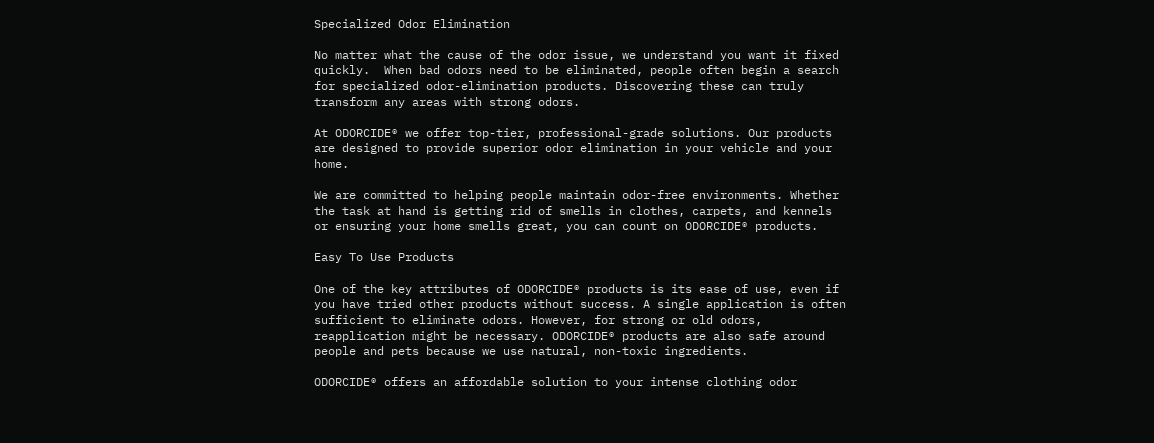Specialized Odor Elimination

No matter what the cause of the odor issue, we understand you want it fixed quickly.  When bad odors need to be eliminated, people often begin a search for specialized odor-elimination products. Discovering these can truly transform any areas with strong odors.

At ODORCIDE® we offer top-tier, professional-grade solutions. Our products are designed to provide superior odor elimination in your vehicle and your home.

We are committed to helping people maintain odor-free environments. Whether the task at hand is getting rid of smells in clothes, carpets, and kennels or ensuring your home smells great, you can count on ODORCIDE® products.

Easy To Use Products

One of the key attributes of ODORCIDE® products is its ease of use, even if you have tried other products without success. A single application is often sufficient to eliminate odors. However, for strong or old odors, reapplication might be necessary. ODORCIDE® products are also safe around people and pets because we use natural, non-toxic ingredients.

ODORCIDE® offers an affordable solution to your intense clothing odor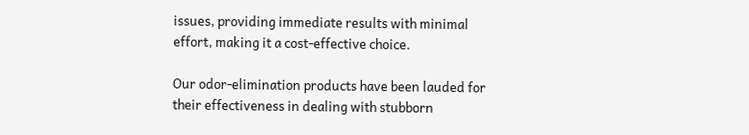issues, providing immediate results with minimal effort, making it a cost-effective choice.

Our odor-elimination products have been lauded for their effectiveness in dealing with stubborn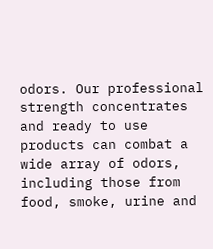odors. Our professional strength concentrates and ready to use products can combat a wide array of odors, including those from food, smoke, urine and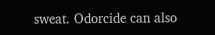sweat. Odorcide can also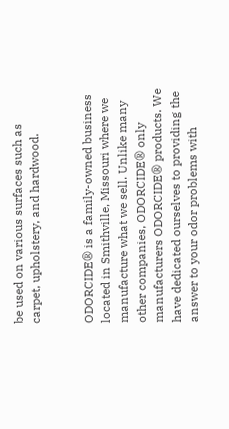be used on various surfaces such as carpet, upholstery, and hardwood.


ODORCIDE® is a family-owned business located in Smithville, Missouri where we manufacture what we sell. Unlike many other companies, ODORCIDE® only manufacturers ODORCIDE® products. We have dedicated ourselves to providing the answer to your odor problems with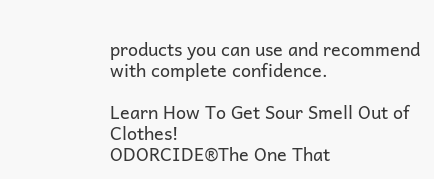products you can use and recommend with complete confidence.

Learn How To Get Sour Smell Out of Clothes!
ODORCIDE®The One That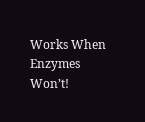Works When Enzymes Won’t!